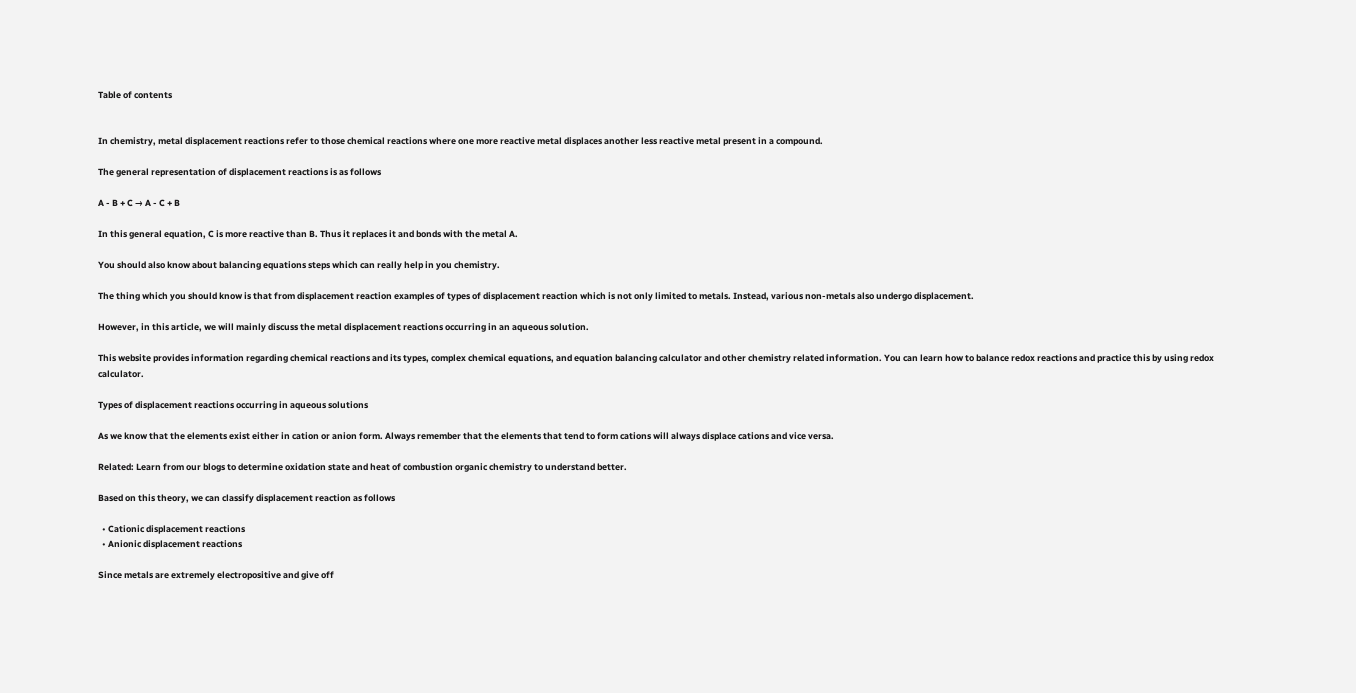Table of contents


In chemistry, metal displacement reactions refer to those chemical reactions where one more reactive metal displaces another less reactive metal present in a compound.

The general representation of displacement reactions is as follows

A - B + C → A - C + B

In this general equation, C is more reactive than B. Thus it replaces it and bonds with the metal A.

You should also know about balancing equations steps which can really help in you chemistry.

The thing which you should know is that from displacement reaction examples of types of displacement reaction which is not only limited to metals. Instead, various non-metals also undergo displacement.

However, in this article, we will mainly discuss the metal displacement reactions occurring in an aqueous solution.

This website provides information regarding chemical reactions and its types, complex chemical equations, and equation balancing calculator and other chemistry related information. You can learn how to balance redox reactions and practice this by using redox calculator.

Types of displacement reactions occurring in aqueous solutions

As we know that the elements exist either in cation or anion form. Always remember that the elements that tend to form cations will always displace cations and vice versa.

Related: Learn from our blogs to determine oxidation state and heat of combustion organic chemistry to understand better.

Based on this theory, we can classify displacement reaction as follows

  • Cationic displacement reactions
  • Anionic displacement reactions

Since metals are extremely electropositive and give off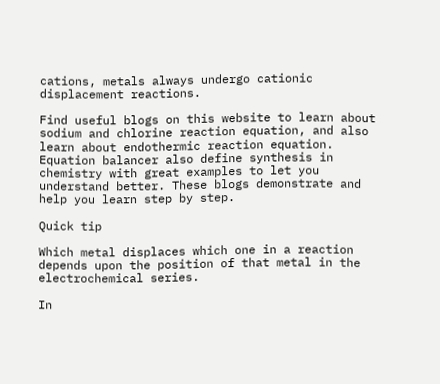cations, metals always undergo cationic displacement reactions.

Find useful blogs on this website to learn about sodium and chlorine reaction equation, and also learn about endothermic reaction equation. Equation balancer also define synthesis in chemistry with great examples to let you understand better. These blogs demonstrate and help you learn step by step.

Quick tip

Which metal displaces which one in a reaction depends upon the position of that metal in the electrochemical series.

In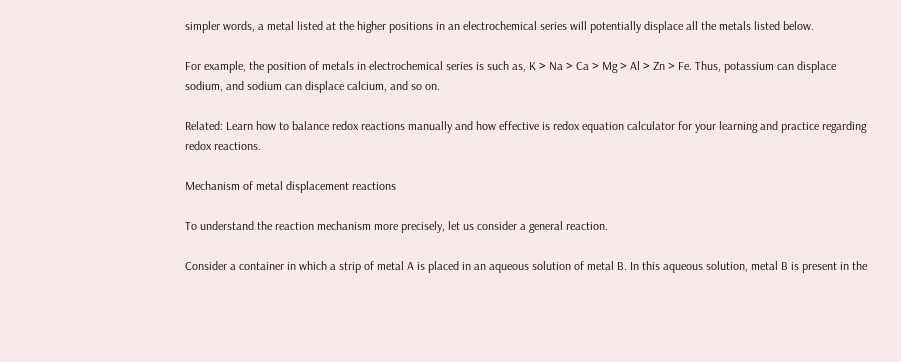simpler words, a metal listed at the higher positions in an electrochemical series will potentially displace all the metals listed below.

For example, the position of metals in electrochemical series is such as, K > Na > Ca > Mg > Al > Zn > Fe. Thus, potassium can displace sodium, and sodium can displace calcium, and so on.

Related: Learn how to balance redox reactions manually and how effective is redox equation calculator for your learning and practice regarding redox reactions.

Mechanism of metal displacement reactions

To understand the reaction mechanism more precisely, let us consider a general reaction.

Consider a container in which a strip of metal A is placed in an aqueous solution of metal B. In this aqueous solution, metal B is present in the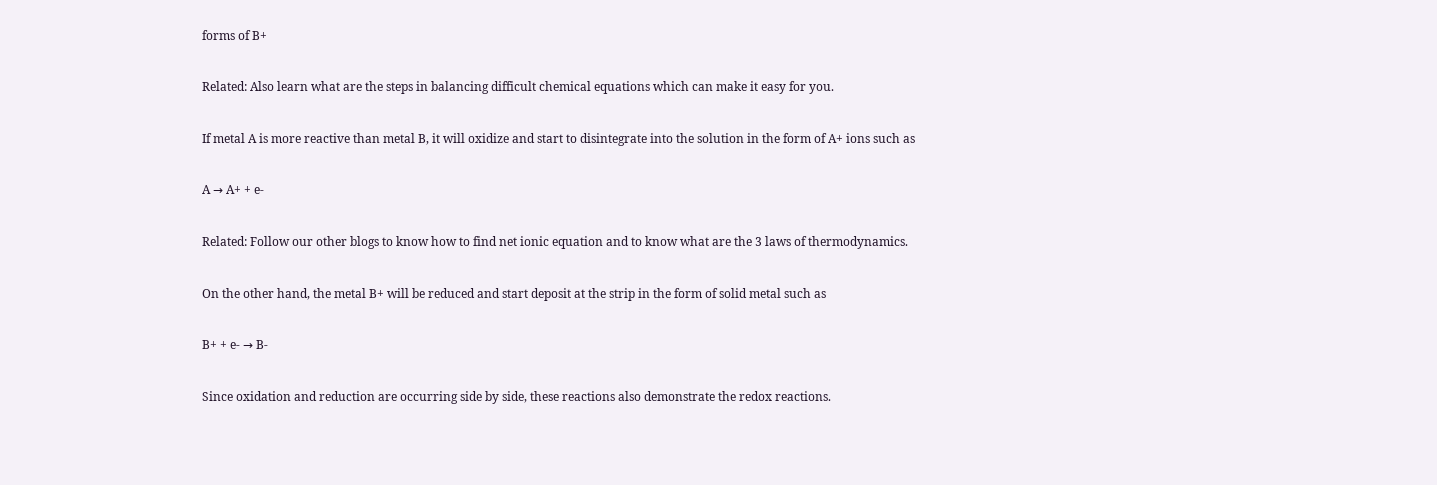forms of B+

Related: Also learn what are the steps in balancing difficult chemical equations which can make it easy for you.

If metal A is more reactive than metal B, it will oxidize and start to disintegrate into the solution in the form of A+ ions such as

A → A+ + e-

Related: Follow our other blogs to know how to find net ionic equation and to know what are the 3 laws of thermodynamics.

On the other hand, the metal B+ will be reduced and start deposit at the strip in the form of solid metal such as

B+ + e- → B-

Since oxidation and reduction are occurring side by side, these reactions also demonstrate the redox reactions.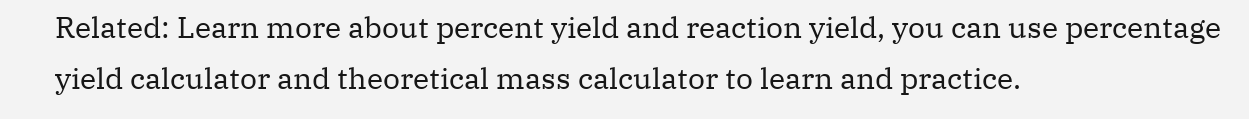Related: Learn more about percent yield and reaction yield, you can use percentage yield calculator and theoretical mass calculator to learn and practice.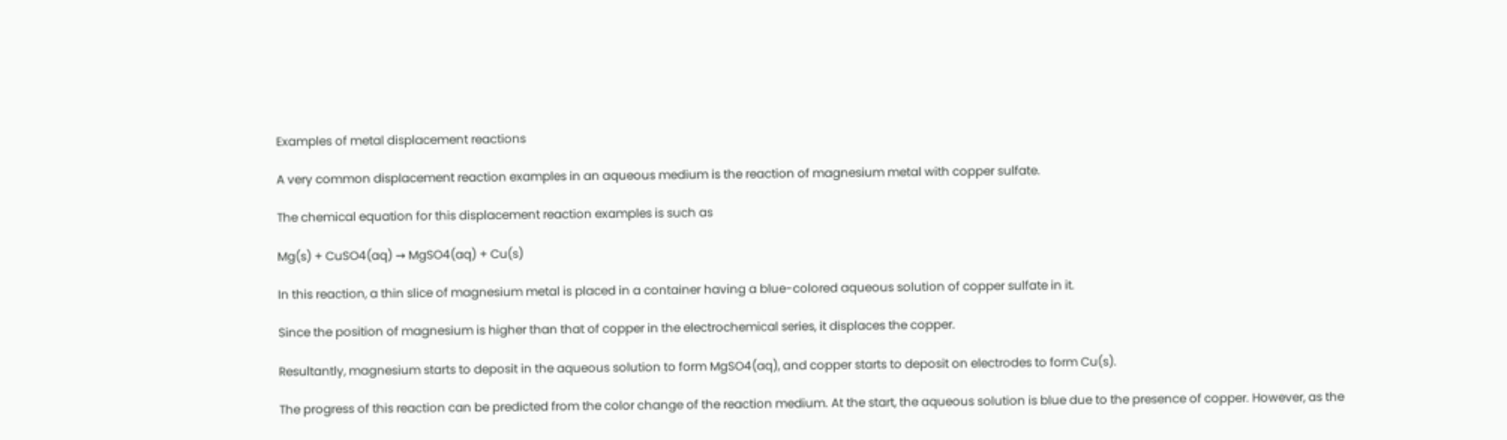Examples of metal displacement reactions

A very common displacement reaction examples in an aqueous medium is the reaction of magnesium metal with copper sulfate.

The chemical equation for this displacement reaction examples is such as

Mg(s) + CuSO4(aq) → MgSO4(aq) + Cu(s)

In this reaction, a thin slice of magnesium metal is placed in a container having a blue-colored aqueous solution of copper sulfate in it.

Since the position of magnesium is higher than that of copper in the electrochemical series, it displaces the copper.

Resultantly, magnesium starts to deposit in the aqueous solution to form MgSO4(aq), and copper starts to deposit on electrodes to form Cu(s).

The progress of this reaction can be predicted from the color change of the reaction medium. At the start, the aqueous solution is blue due to the presence of copper. However, as the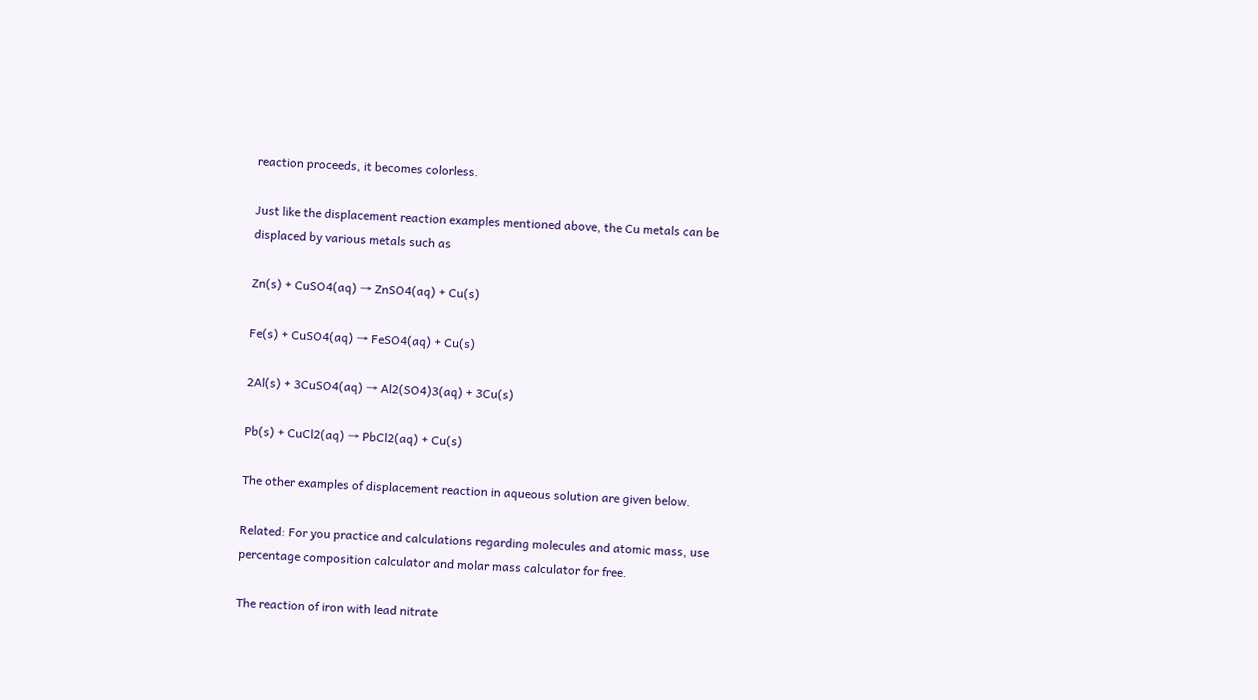reaction proceeds, it becomes colorless.

Just like the displacement reaction examples mentioned above, the Cu metals can be displaced by various metals such as

Zn(s) + CuSO4(aq) → ZnSO4(aq) + Cu(s)

Fe(s) + CuSO4(aq) → FeSO4(aq) + Cu(s)

2Al(s) + 3CuSO4(aq) → Al2(SO4)3(aq) + 3Cu(s)

Pb(s) + CuCl2(aq) → PbCl2(aq) + Cu(s)

The other examples of displacement reaction in aqueous solution are given below.

Related: For you practice and calculations regarding molecules and atomic mass, use percentage composition calculator and molar mass calculator for free.

The reaction of iron with lead nitrate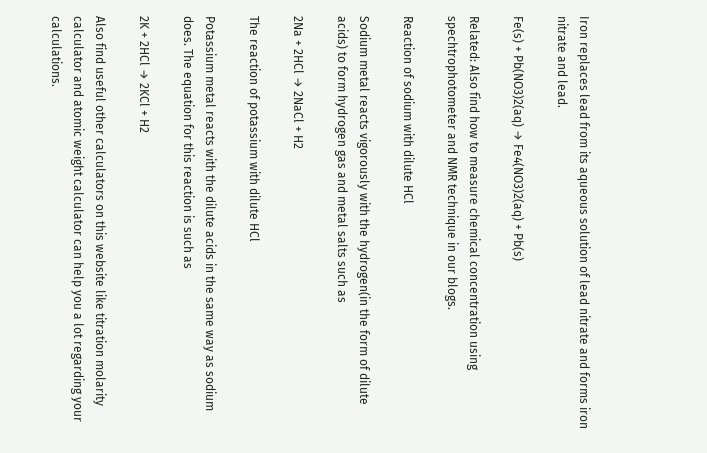Iron replaces lead from its aqueous solution of lead nitrate and forms iron nitrate and lead.

Fe(s) + Pb(NO3)2(aq) → Fe4(NO3)2(aq) + Pb(s)

Related: Also find how to measure chemical concentration using spechtrophotometer and NMR technique in our blogs.

Reaction of sodium with dilute HCl

Sodium metal reacts vigorously with the hydrogen(in the form of dilute acids) to form hydrogen gas and metal salts such as

2Na + 2HCl → 2NaCl + H2

The reaction of potassium with dilute HCl

Potassium metal reacts with the dilute acids in the same way as sodium does. The equation for this reaction is such as

2K + 2HCl → 2KCl + H2

Also find useful other calculators on this website like titration molarity calculator and atomic weight calculator can help you a lot regarding your calculations.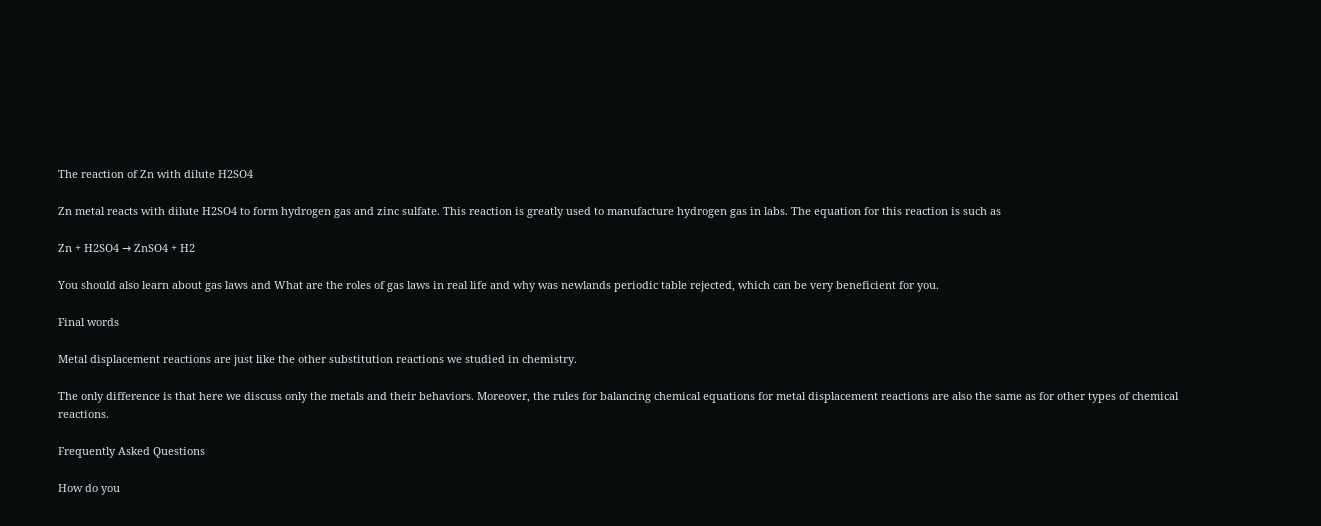The reaction of Zn with dilute H2SO4

Zn metal reacts with dilute H2SO4 to form hydrogen gas and zinc sulfate. This reaction is greatly used to manufacture hydrogen gas in labs. The equation for this reaction is such as

Zn + H2SO4 → ZnSO4 + H2

You should also learn about gas laws and What are the roles of gas laws in real life and why was newlands periodic table rejected, which can be very beneficient for you.

Final words

Metal displacement reactions are just like the other substitution reactions we studied in chemistry.

The only difference is that here we discuss only the metals and their behaviors. Moreover, the rules for balancing chemical equations for metal displacement reactions are also the same as for other types of chemical reactions.

Frequently Asked Questions

How do you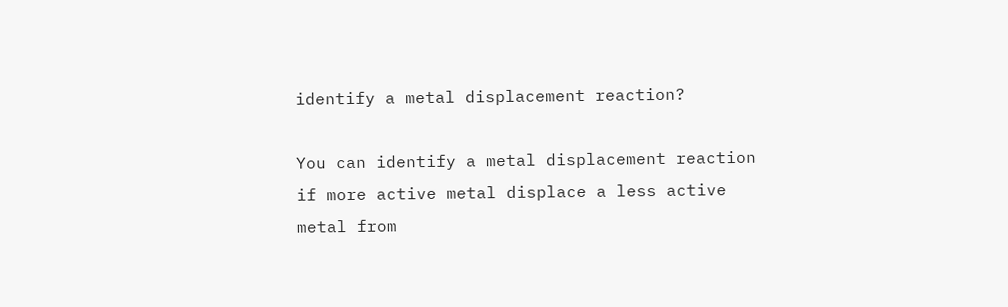identify a metal displacement reaction?

You can identify a metal displacement reaction if more active metal displace a less active metal from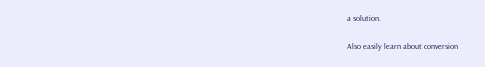a solution.

Also easily learn about conversion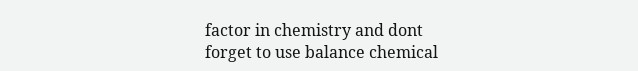factor in chemistry and dont forget to use balance chemical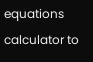equations calculator to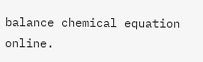balance chemical equation online.